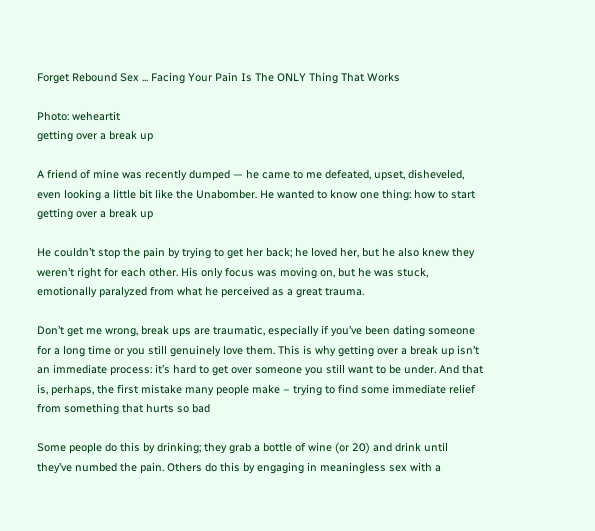Forget Rebound Sex ... Facing Your Pain Is The ONLY Thing That Works

Photo: weheartit
getting over a break up

A friend of mine was recently dumped — he came to me defeated, upset, disheveled, even looking a little bit like the Unabomber. He wanted to know one thing: how to start getting over a break up

He couldn’t stop the pain by trying to get her back; he loved her, but he also knew they weren’t right for each other. His only focus was moving on, but he was stuck, emotionally paralyzed from what he perceived as a great trauma.

Don’t get me wrong, break ups are traumatic, especially if you’ve been dating someone for a long time or you still genuinely love them. This is why getting over a break up isn’t an immediate process: it’s hard to get over someone you still want to be under. And that is, perhaps, the first mistake many people make – trying to find some immediate relief from something that hurts so bad

Some people do this by drinking; they grab a bottle of wine (or 20) and drink until they’ve numbed the pain. Others do this by engaging in meaningless sex with a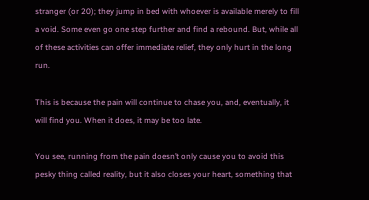stranger (or 20); they jump in bed with whoever is available merely to fill a void. Some even go one step further and find a rebound. But, while all of these activities can offer immediate relief, they only hurt in the long run.

This is because the pain will continue to chase you, and, eventually, it will find you. When it does, it may be too late.

You see, running from the pain doesn’t only cause you to avoid this pesky thing called reality, but it also closes your heart, something that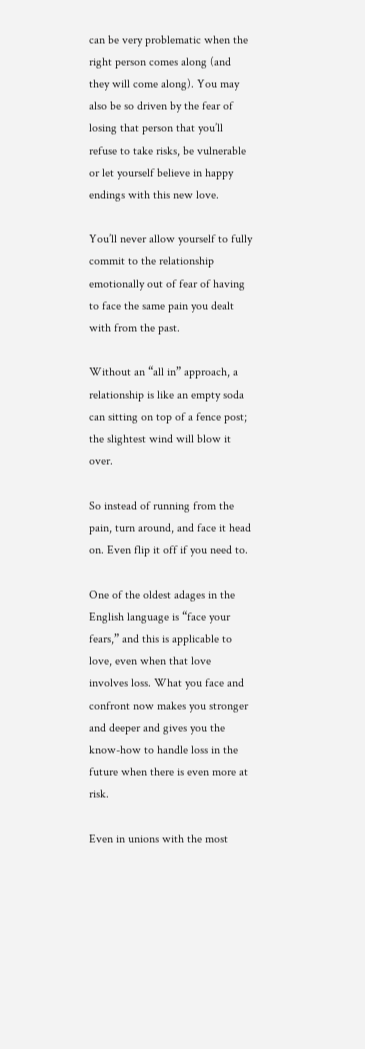can be very problematic when the right person comes along (and they will come along). You may also be so driven by the fear of losing that person that you’ll refuse to take risks, be vulnerable or let yourself believe in happy endings with this new love.

You’ll never allow yourself to fully commit to the relationship emotionally out of fear of having to face the same pain you dealt with from the past.

Without an “all in” approach, a relationship is like an empty soda can sitting on top of a fence post; the slightest wind will blow it over.

So instead of running from the pain, turn around, and face it head on. Even flip it off if you need to.

One of the oldest adages in the English language is “face your fears,” and this is applicable to love, even when that love involves loss. What you face and confront now makes you stronger and deeper and gives you the know-how to handle loss in the future when there is even more at risk.

Even in unions with the most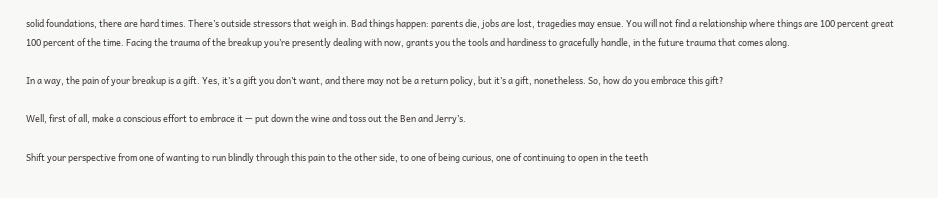solid foundations, there are hard times. There’s outside stressors that weigh in. Bad things happen: parents die, jobs are lost, tragedies may ensue. You will not find a relationship where things are 100 percent great 100 percent of the time. Facing the trauma of the breakup you’re presently dealing with now, grants you the tools and hardiness to gracefully handle, in the future trauma that comes along.

In a way, the pain of your breakup is a gift. Yes, it’s a gift you don’t want, and there may not be a return policy, but it’s a gift, nonetheless. So, how do you embrace this gift?

Well, first of all, make a conscious effort to embrace it — put down the wine and toss out the Ben and Jerry’s.

Shift your perspective from one of wanting to run blindly through this pain to the other side, to one of being curious, one of continuing to open in the teeth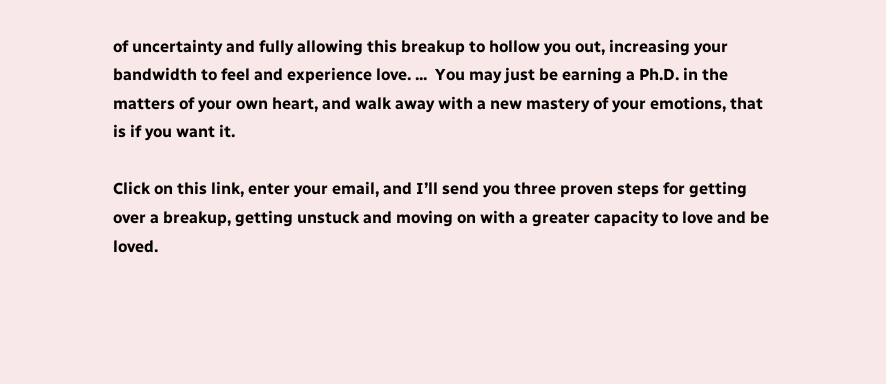of uncertainty and fully allowing this breakup to hollow you out, increasing your bandwidth to feel and experience love. ...  You may just be earning a Ph.D. in the matters of your own heart, and walk away with a new mastery of your emotions, that is if you want it.

Click on this link, enter your email, and I’ll send you three proven steps for getting over a breakup, getting unstuck and moving on with a greater capacity to love and be loved.